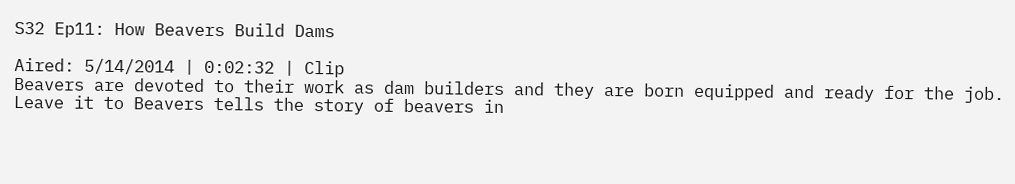S32 Ep11: How Beavers Build Dams

Aired: 5/14/2014 | 0:02:32 | Clip
Beavers are devoted to their work as dam builders and they are born equipped and ready for the job. Leave it to Beavers tells the story of beavers in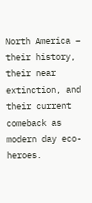North America – their history, their near extinction, and their current comeback as modern day eco-heroes.